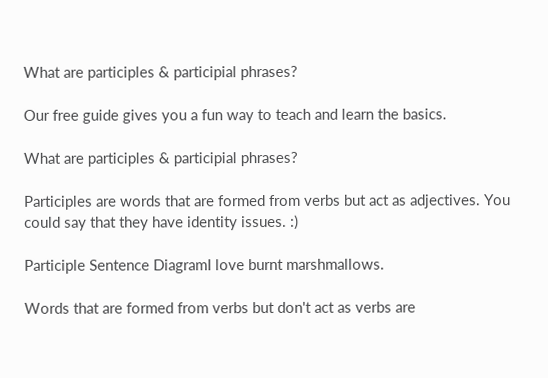What are participles & participial phrases?

Our free guide gives you a fun way to teach and learn the basics.

What are participles & participial phrases?

Participles are words that are formed from verbs but act as adjectives. You could say that they have identity issues. :)

Participle Sentence DiagramI love burnt marshmallows.

Words that are formed from verbs but don't act as verbs are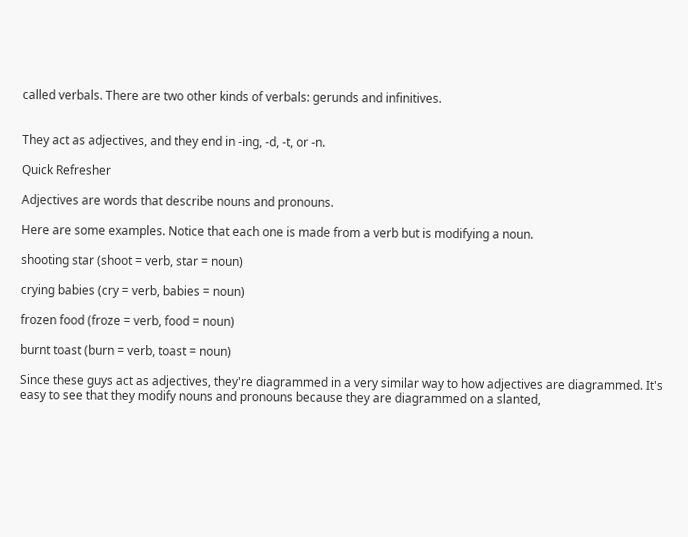called verbals. There are two other kinds of verbals: gerunds and infinitives.


They act as adjectives, and they end in -ing, -d, -t, or -n.

Quick Refresher

Adjectives are words that describe nouns and pronouns.

Here are some examples. Notice that each one is made from a verb but is modifying a noun.

shooting star (shoot = verb, star = noun)

crying babies (cry = verb, babies = noun)

frozen food (froze = verb, food = noun)

burnt toast (burn = verb, toast = noun)

Since these guys act as adjectives, they're diagrammed in a very similar way to how adjectives are diagrammed. It's easy to see that they modify nouns and pronouns because they are diagrammed on a slanted,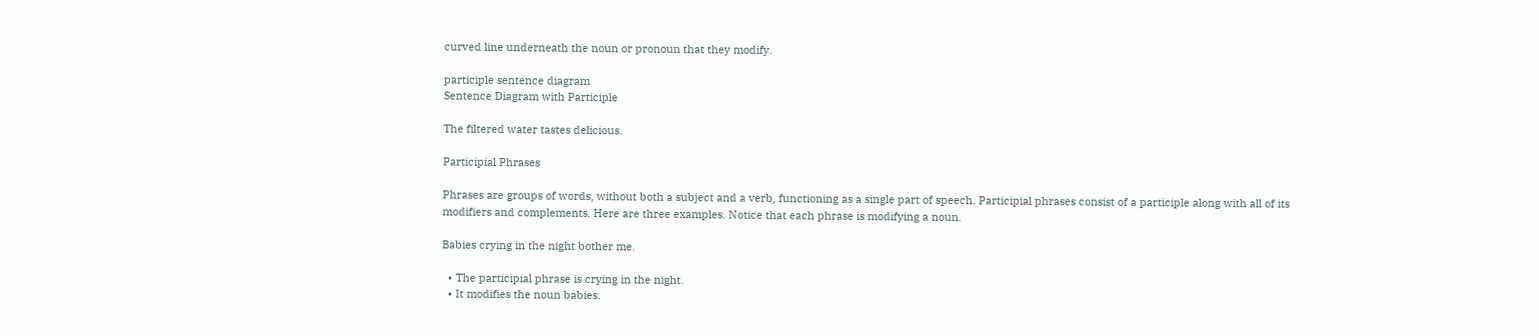curved line underneath the noun or pronoun that they modify.

participle sentence diagram
Sentence Diagram with Participle

The filtered water tastes delicious.

Participial Phrases

Phrases are groups of words, without both a subject and a verb, functioning as a single part of speech. Participial phrases consist of a participle along with all of its modifiers and complements. Here are three examples. Notice that each phrase is modifying a noun.

Babies crying in the night bother me.

  • The participial phrase is crying in the night.
  • It modifies the noun babies.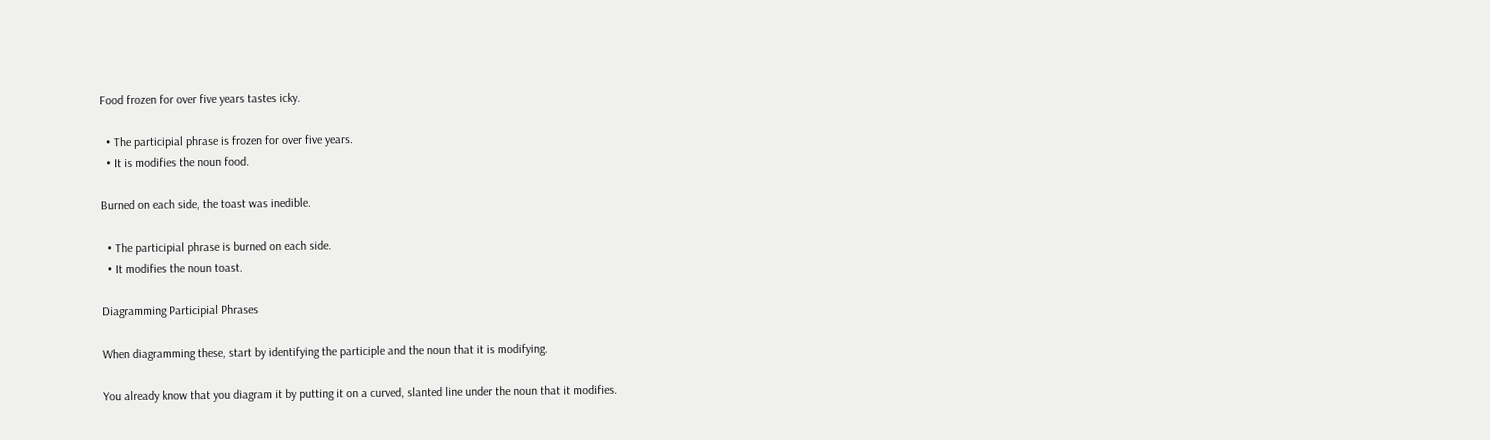Food frozen for over five years tastes icky.

  • The participial phrase is frozen for over five years.
  • It is modifies the noun food.

Burned on each side, the toast was inedible.

  • The participial phrase is burned on each side.
  • It modifies the noun toast.

Diagramming Participial Phrases

When diagramming these, start by identifying the participle and the noun that it is modifying.

You already know that you diagram it by putting it on a curved, slanted line under the noun that it modifies.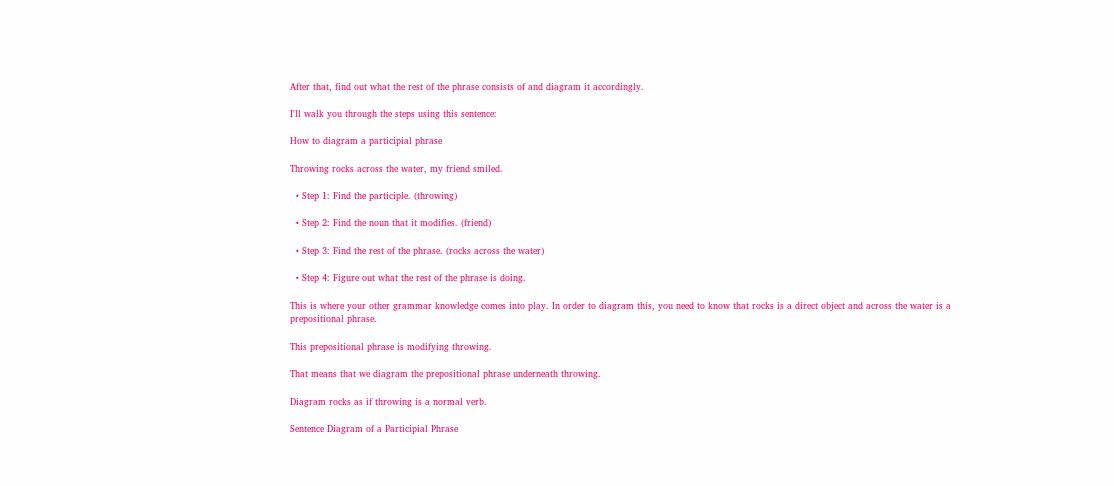After that, find out what the rest of the phrase consists of and diagram it accordingly.

I'll walk you through the steps using this sentence:

How to diagram a participial phrase

Throwing rocks across the water, my friend smiled.

  • Step 1: Find the participle. (throwing)

  • Step 2: Find the noun that it modifies. (friend)

  • Step 3: Find the rest of the phrase. (rocks across the water)

  • Step 4: Figure out what the rest of the phrase is doing.

This is where your other grammar knowledge comes into play. In order to diagram this, you need to know that rocks is a direct object and across the water is a prepositional phrase.

This prepositional phrase is modifying throwing.

That means that we diagram the prepositional phrase underneath throwing.

Diagram rocks as if throwing is a normal verb.

Sentence Diagram of a Participial Phrase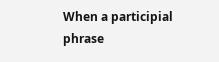When a participial phrase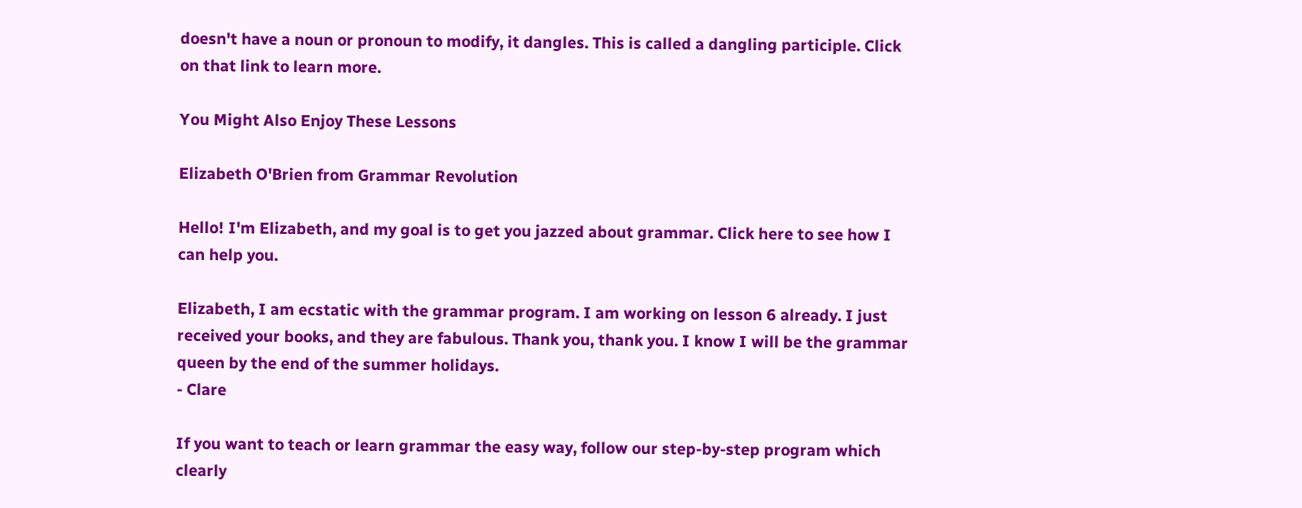doesn't have a noun or pronoun to modify, it dangles. This is called a dangling participle. Click on that link to learn more.

You Might Also Enjoy These Lessons

Elizabeth O'Brien from Grammar Revolution

Hello! I'm Elizabeth, and my goal is to get you jazzed about grammar. Click here to see how I can help you.

Elizabeth, I am ecstatic with the grammar program. I am working on lesson 6 already. I just received your books, and they are fabulous. Thank you, thank you. I know I will be the grammar queen by the end of the summer holidays.
- Clare

If you want to teach or learn grammar the easy way, follow our step-by-step program which clearly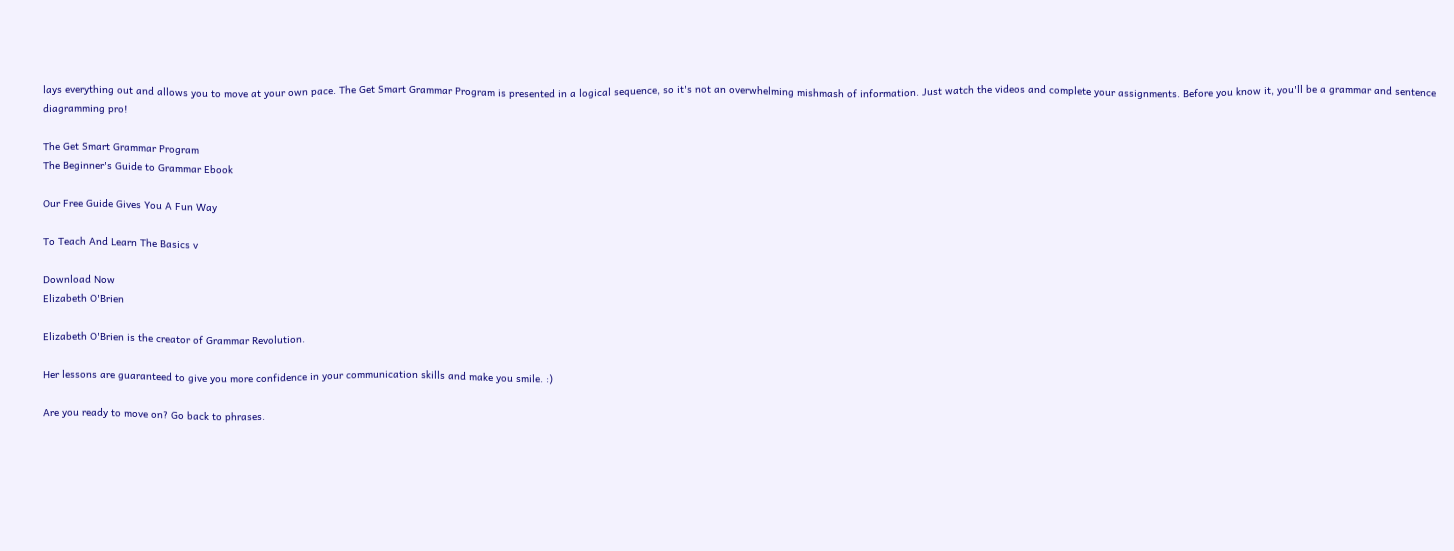lays everything out and allows you to move at your own pace. The Get Smart Grammar Program is presented in a logical sequence, so it's not an overwhelming mishmash of information. Just watch the videos and complete your assignments. Before you know it, you'll be a grammar and sentence diagramming pro!

The Get Smart Grammar Program
The Beginner's Guide to Grammar Ebook

Our Free Guide Gives You A Fun Way

To Teach And Learn The Basics v

Download Now
Elizabeth O'Brien

Elizabeth O'Brien is the creator of Grammar Revolution.

Her lessons are guaranteed to give you more confidence in your communication skills and make you smile. :)

Are you ready to move on? Go back to phrases.